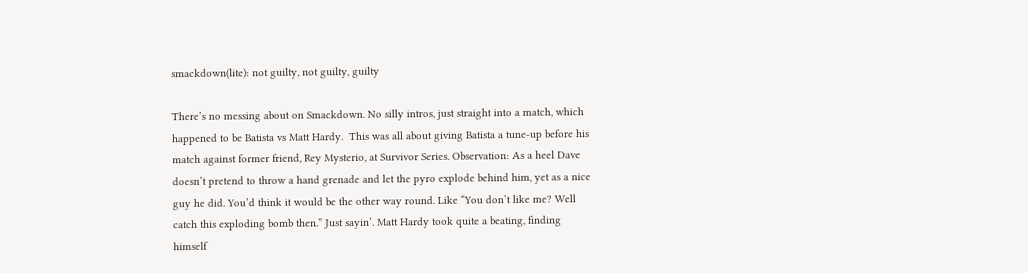smackdown(lite): not guilty, not guilty, guilty

There’s no messing about on Smackdown. No silly intros, just straight into a match, which happened to be Batista vs Matt Hardy.  This was all about giving Batista a tune-up before his match against former friend, Rey Mysterio, at Survivor Series. Observation: As a heel Dave doesn’t pretend to throw a hand grenade and let the pyro explode behind him, yet as a nice guy he did. You’d think it would be the other way round. Like “You don’t like me? Well catch this exploding bomb then.” Just sayin’. Matt Hardy took quite a beating, finding himself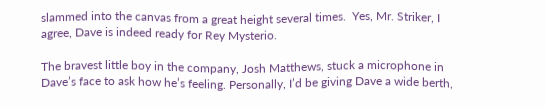slammed into the canvas from a great height several times.  Yes, Mr. Striker, I agree, Dave is indeed ready for Rey Mysterio.

The bravest little boy in the company, Josh Matthews, stuck a microphone in Dave’s face to ask how he’s feeling. Personally, I’d be giving Dave a wide berth,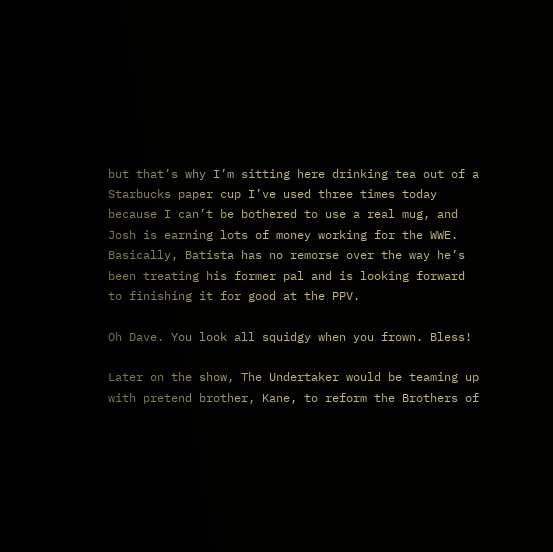but that’s why I’m sitting here drinking tea out of a Starbucks paper cup I’ve used three times today because I can’t be bothered to use a real mug, and Josh is earning lots of money working for the WWE. Basically, Batista has no remorse over the way he’s been treating his former pal and is looking forward to finishing it for good at the PPV.

Oh Dave. You look all squidgy when you frown. Bless!

Later on the show, The Undertaker would be teaming up with pretend brother, Kane, to reform the Brothers of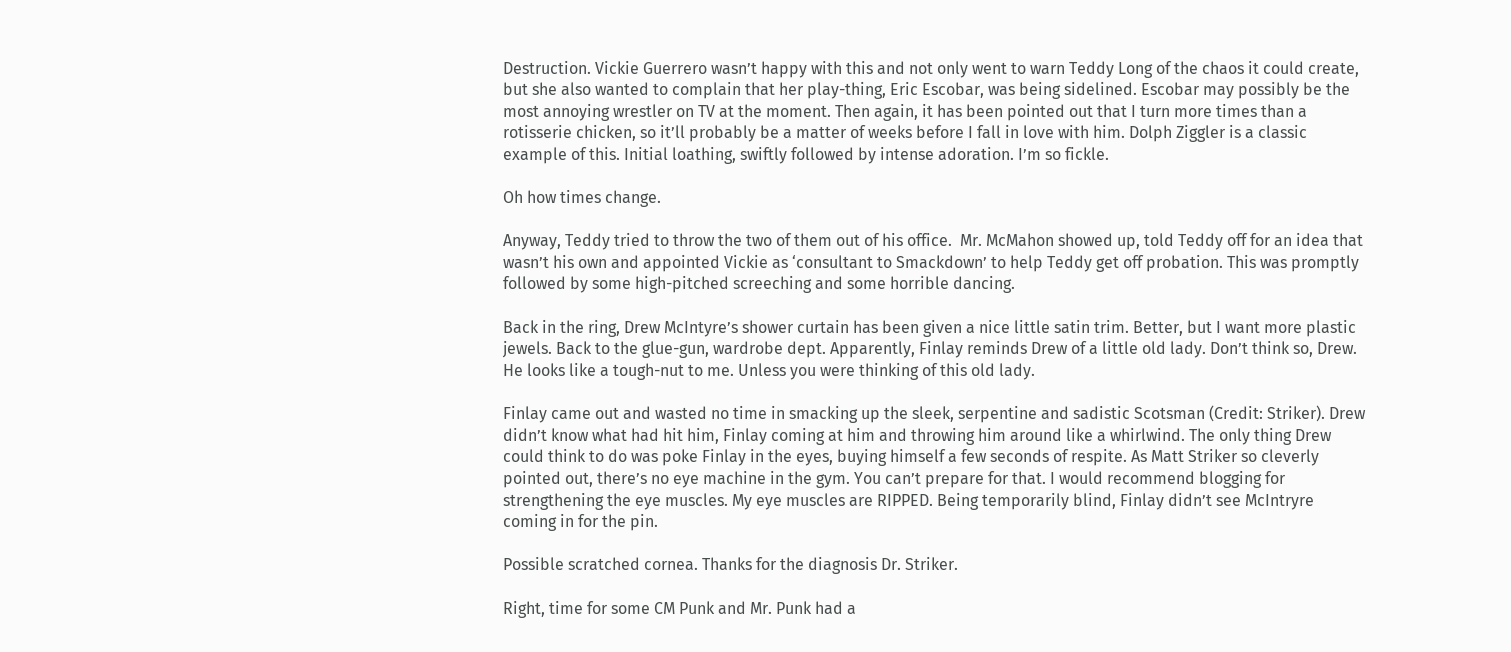Destruction. Vickie Guerrero wasn’t happy with this and not only went to warn Teddy Long of the chaos it could create, but she also wanted to complain that her play-thing, Eric Escobar, was being sidelined. Escobar may possibly be the most annoying wrestler on TV at the moment. Then again, it has been pointed out that I turn more times than a rotisserie chicken, so it’ll probably be a matter of weeks before I fall in love with him. Dolph Ziggler is a classic example of this. Initial loathing, swiftly followed by intense adoration. I’m so fickle.

Oh how times change.

Anyway, Teddy tried to throw the two of them out of his office.  Mr. McMahon showed up, told Teddy off for an idea that wasn’t his own and appointed Vickie as ‘consultant to Smackdown’ to help Teddy get off probation. This was promptly followed by some high-pitched screeching and some horrible dancing.

Back in the ring, Drew McIntyre’s shower curtain has been given a nice little satin trim. Better, but I want more plastic jewels. Back to the glue-gun, wardrobe dept. Apparently, Finlay reminds Drew of a little old lady. Don’t think so, Drew. He looks like a tough-nut to me. Unless you were thinking of this old lady.

Finlay came out and wasted no time in smacking up the sleek, serpentine and sadistic Scotsman (Credit: Striker). Drew didn’t know what had hit him, Finlay coming at him and throwing him around like a whirlwind. The only thing Drew could think to do was poke Finlay in the eyes, buying himself a few seconds of respite. As Matt Striker so cleverly pointed out, there’s no eye machine in the gym. You can’t prepare for that. I would recommend blogging for strengthening the eye muscles. My eye muscles are RIPPED. Being temporarily blind, Finlay didn’t see McIntryre coming in for the pin.

Possible scratched cornea. Thanks for the diagnosis Dr. Striker.

Right, time for some CM Punk and Mr. Punk had a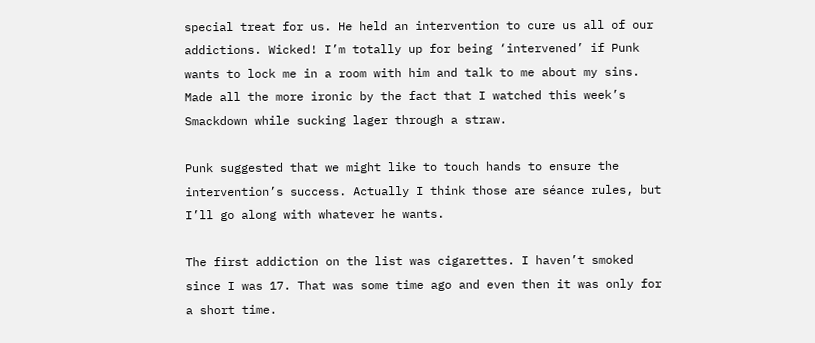special treat for us. He held an intervention to cure us all of our addictions. Wicked! I’m totally up for being ‘intervened’ if Punk wants to lock me in a room with him and talk to me about my sins. Made all the more ironic by the fact that I watched this week’s Smackdown while sucking lager through a straw.

Punk suggested that we might like to touch hands to ensure the intervention’s success. Actually I think those are séance rules, but I’ll go along with whatever he wants.

The first addiction on the list was cigarettes. I haven’t smoked since I was 17. That was some time ago and even then it was only for a short time.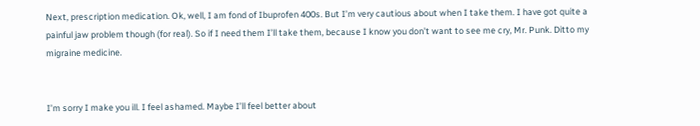Next, prescription medication. Ok, well, I am fond of Ibuprofen 400s. But I’m very cautious about when I take them. I have got quite a painful jaw problem though (for real). So if I need them I’ll take them, because I know you don’t want to see me cry, Mr. Punk. Ditto my migraine medicine.


I’m sorry I make you ill. I feel ashamed. Maybe I’ll feel better about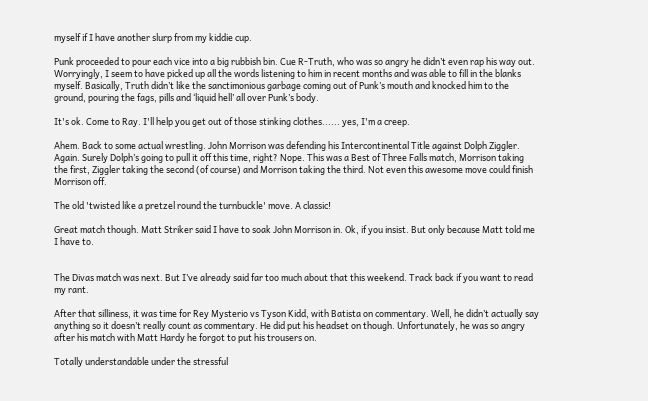myself if I have another slurp from my kiddie cup.

Punk proceeded to pour each vice into a big rubbish bin. Cue R-Truth, who was so angry he didn’t even rap his way out. Worryingly, I seem to have picked up all the words listening to him in recent months and was able to fill in the blanks myself. Basically, Truth didn’t like the sanctimonious garbage coming out of Punk’s mouth and knocked him to the ground, pouring the fags, pills and ‘liquid hell’ all over Punk’s body.

It's ok. Come to Ray. I'll help you get out of those stinking clothes...... yes, I'm a creep.

Ahem. Back to some actual wrestling. John Morrison was defending his Intercontinental Title against Dolph Ziggler. Again. Surely Dolph’s going to pull it off this time, right? Nope. This was a Best of Three Falls match, Morrison taking the first, Ziggler taking the second (of course) and Morrison taking the third. Not even this awesome move could finish Morrison off.

The old 'twisted like a pretzel round the turnbuckle' move. A classic!

Great match though. Matt Striker said I have to soak John Morrison in. Ok, if you insist. But only because Matt told me I have to.


The Divas match was next. But I’ve already said far too much about that this weekend. Track back if you want to read my rant.

After that silliness, it was time for Rey Mysterio vs Tyson Kidd, with Batista on commentary. Well, he didn’t actually say anything so it doesn’t really count as commentary. He did put his headset on though. Unfortunately, he was so angry after his match with Matt Hardy he forgot to put his trousers on.

Totally understandable under the stressful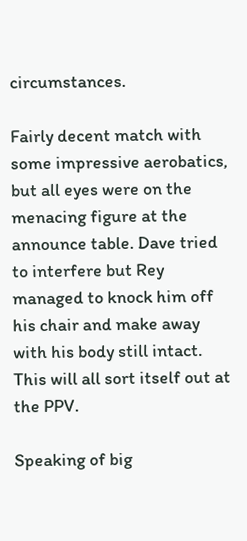circumstances.

Fairly decent match with some impressive aerobatics, but all eyes were on the menacing figure at the announce table. Dave tried to interfere but Rey managed to knock him off his chair and make away with his body still intact. This will all sort itself out at the PPV.

Speaking of big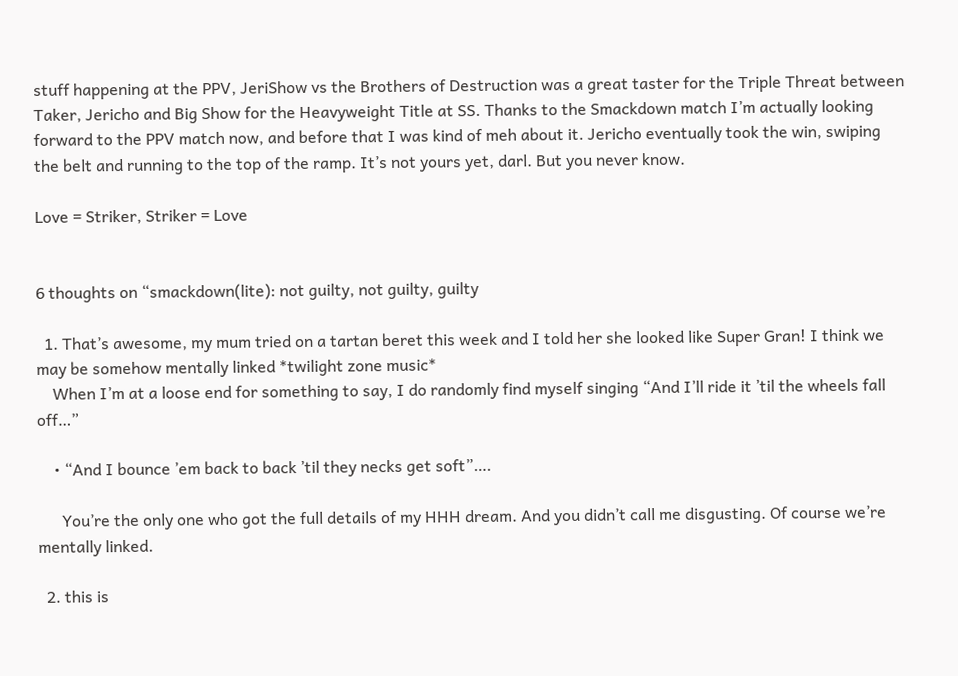stuff happening at the PPV, JeriShow vs the Brothers of Destruction was a great taster for the Triple Threat between Taker, Jericho and Big Show for the Heavyweight Title at SS. Thanks to the Smackdown match I’m actually looking forward to the PPV match now, and before that I was kind of meh about it. Jericho eventually took the win, swiping the belt and running to the top of the ramp. It’s not yours yet, darl. But you never know.

Love = Striker, Striker = Love


6 thoughts on “smackdown(lite): not guilty, not guilty, guilty

  1. That’s awesome, my mum tried on a tartan beret this week and I told her she looked like Super Gran! I think we may be somehow mentally linked *twilight zone music*
    When I’m at a loose end for something to say, I do randomly find myself singing “And I’ll ride it ’til the wheels fall off…”

    • “And I bounce ’em back to back ’til they necks get soft”….

      You’re the only one who got the full details of my HHH dream. And you didn’t call me disgusting. Of course we’re mentally linked.

  2. this is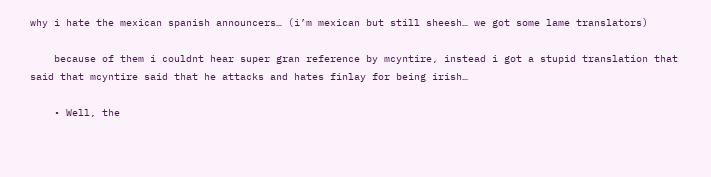why i hate the mexican spanish announcers… (i’m mexican but still sheesh… we got some lame translators)

    because of them i couldnt hear super gran reference by mcyntire, instead i got a stupid translation that said that mcyntire said that he attacks and hates finlay for being irish…

    • Well, the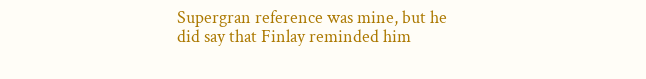Supergran reference was mine, but he did say that Finlay reminded him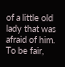of a little old lady that was afraid of him. To be fair,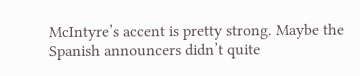McIntyre’s accent is pretty strong. Maybe the Spanish announcers didn’t quite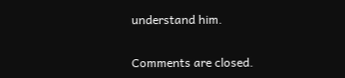understand him.

Comments are closed.